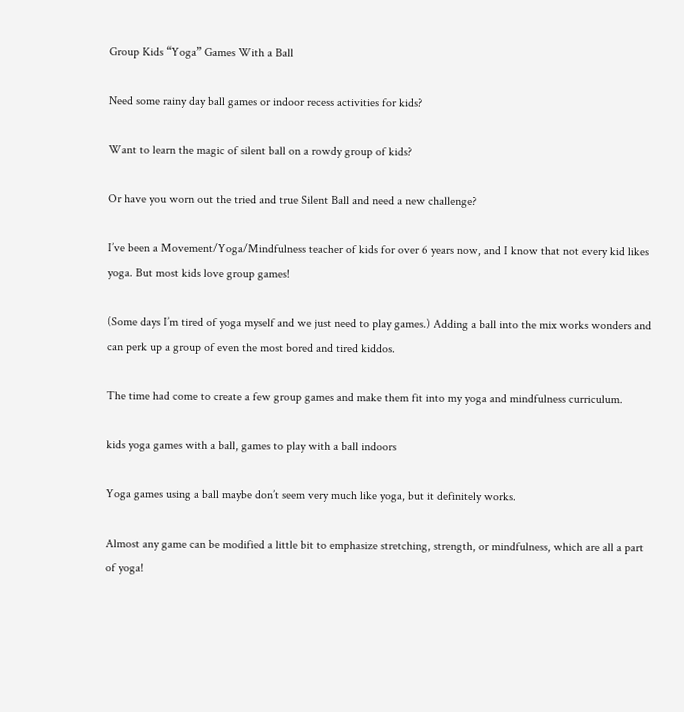Group Kids “Yoga” Games With a Ball

Need some rainy day ball games or indoor recess activities for kids?

Want to learn the magic of silent ball on a rowdy group of kids?

Or have you worn out the tried and true Silent Ball and need a new challenge?

I’ve been a Movement/Yoga/Mindfulness teacher of kids for over 6 years now, and I know that not every kid likes yoga. But most kids love group games!

(Some days I’m tired of yoga myself and we just need to play games.) Adding a ball into the mix works wonders and can perk up a group of even the most bored and tired kiddos.

The time had come to create a few group games and make them fit into my yoga and mindfulness curriculum.

kids yoga games with a ball, games to play with a ball indoors

Yoga games using a ball maybe don’t seem very much like yoga, but it definitely works.

Almost any game can be modified a little bit to emphasize stretching, strength, or mindfulness, which are all a part of yoga!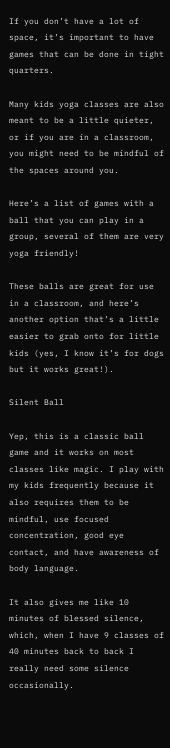If you don’t have a lot of space, it’s important to have games that can be done in tight quarters.

Many kids yoga classes are also meant to be a little quieter, or if you are in a classroom, you might need to be mindful of the spaces around you.

Here’s a list of games with a ball that you can play in a group, several of them are very yoga friendly!

These balls are great for use in a classroom, and here’s another option that’s a little easier to grab onto for little kids (yes, I know it’s for dogs but it works great!).

Silent Ball

Yep, this is a classic ball game and it works on most classes like magic. I play with my kids frequently because it also requires them to be mindful, use focused concentration, good eye contact, and have awareness of body language.

It also gives me like 10 minutes of blessed silence, which, when I have 9 classes of 40 minutes back to back I really need some silence occasionally.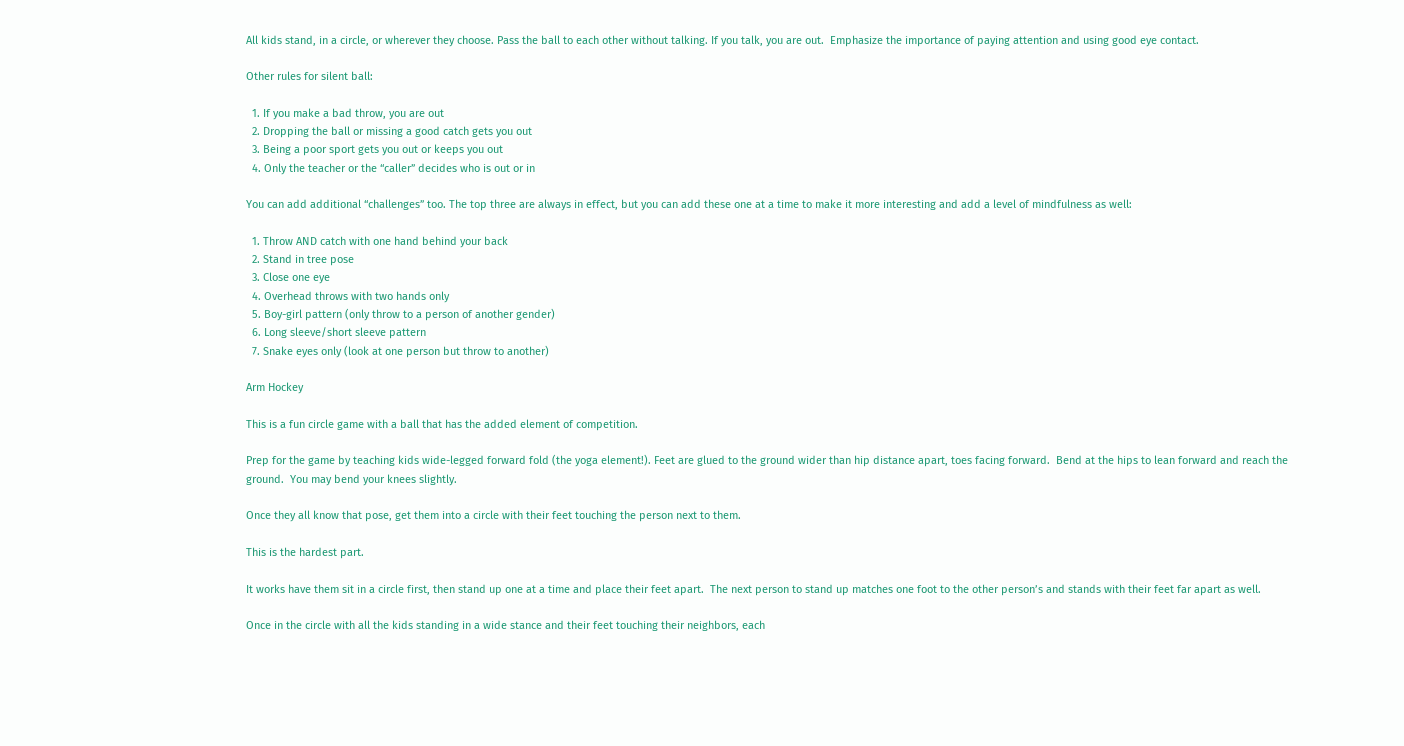All kids stand, in a circle, or wherever they choose. Pass the ball to each other without talking. If you talk, you are out.  Emphasize the importance of paying attention and using good eye contact.

Other rules for silent ball:

  1. If you make a bad throw, you are out
  2. Dropping the ball or missing a good catch gets you out
  3. Being a poor sport gets you out or keeps you out
  4. Only the teacher or the “caller” decides who is out or in

You can add additional “challenges” too. The top three are always in effect, but you can add these one at a time to make it more interesting and add a level of mindfulness as well:

  1. Throw AND catch with one hand behind your back
  2. Stand in tree pose
  3. Close one eye
  4. Overhead throws with two hands only
  5. Boy-girl pattern (only throw to a person of another gender)
  6. Long sleeve/short sleeve pattern
  7. Snake eyes only (look at one person but throw to another)

Arm Hockey

This is a fun circle game with a ball that has the added element of competition.

Prep for the game by teaching kids wide-legged forward fold (the yoga element!). Feet are glued to the ground wider than hip distance apart, toes facing forward.  Bend at the hips to lean forward and reach the ground.  You may bend your knees slightly.

Once they all know that pose, get them into a circle with their feet touching the person next to them.

This is the hardest part.

It works have them sit in a circle first, then stand up one at a time and place their feet apart.  The next person to stand up matches one foot to the other person’s and stands with their feet far apart as well.

Once in the circle with all the kids standing in a wide stance and their feet touching their neighbors, each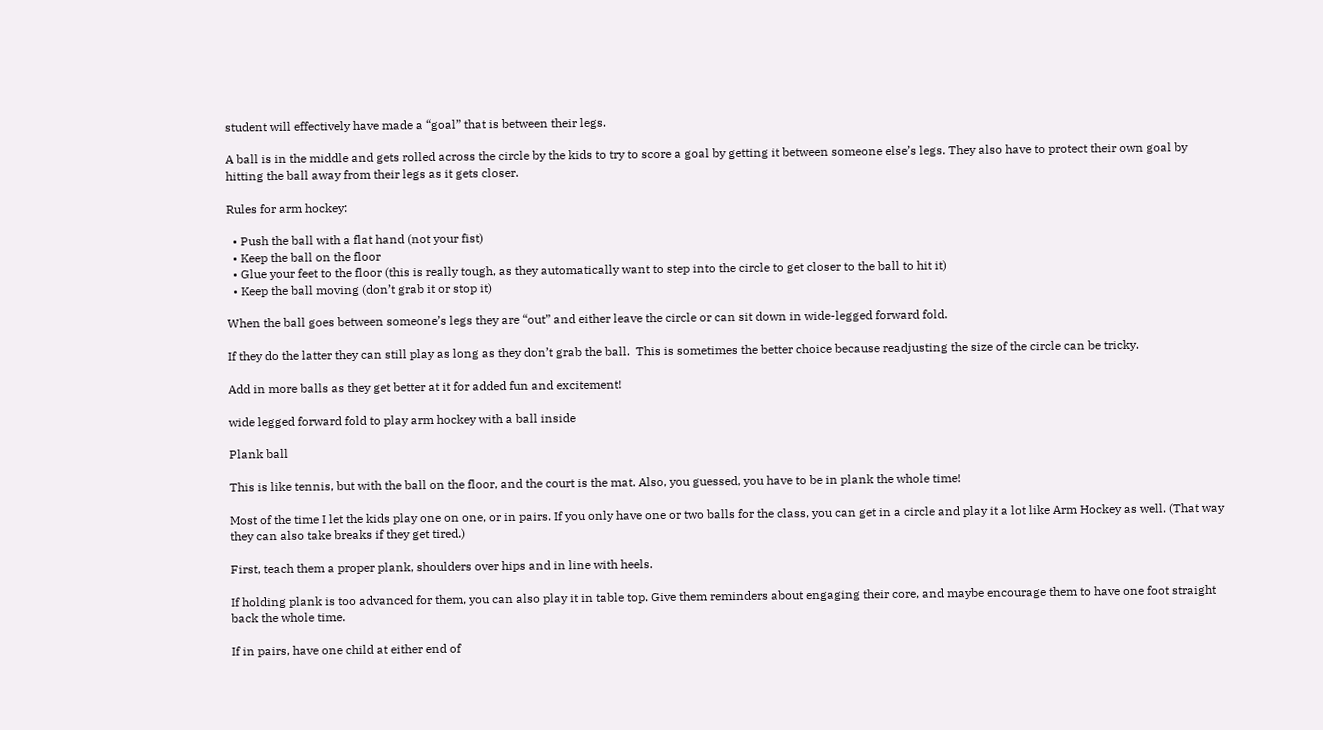student will effectively have made a “goal” that is between their legs.

A ball is in the middle and gets rolled across the circle by the kids to try to score a goal by getting it between someone else’s legs. They also have to protect their own goal by hitting the ball away from their legs as it gets closer.

Rules for arm hockey:

  • Push the ball with a flat hand (not your fist)
  • Keep the ball on the floor
  • Glue your feet to the floor (this is really tough, as they automatically want to step into the circle to get closer to the ball to hit it)
  • Keep the ball moving (don’t grab it or stop it)

When the ball goes between someone’s legs they are “out” and either leave the circle or can sit down in wide-legged forward fold.

If they do the latter they can still play as long as they don’t grab the ball.  This is sometimes the better choice because readjusting the size of the circle can be tricky.

Add in more balls as they get better at it for added fun and excitement!

wide legged forward fold to play arm hockey with a ball inside

Plank ball

This is like tennis, but with the ball on the floor, and the court is the mat. Also, you guessed, you have to be in plank the whole time!

Most of the time I let the kids play one on one, or in pairs. If you only have one or two balls for the class, you can get in a circle and play it a lot like Arm Hockey as well. (That way they can also take breaks if they get tired.)

First, teach them a proper plank, shoulders over hips and in line with heels.

If holding plank is too advanced for them, you can also play it in table top. Give them reminders about engaging their core, and maybe encourage them to have one foot straight back the whole time.

If in pairs, have one child at either end of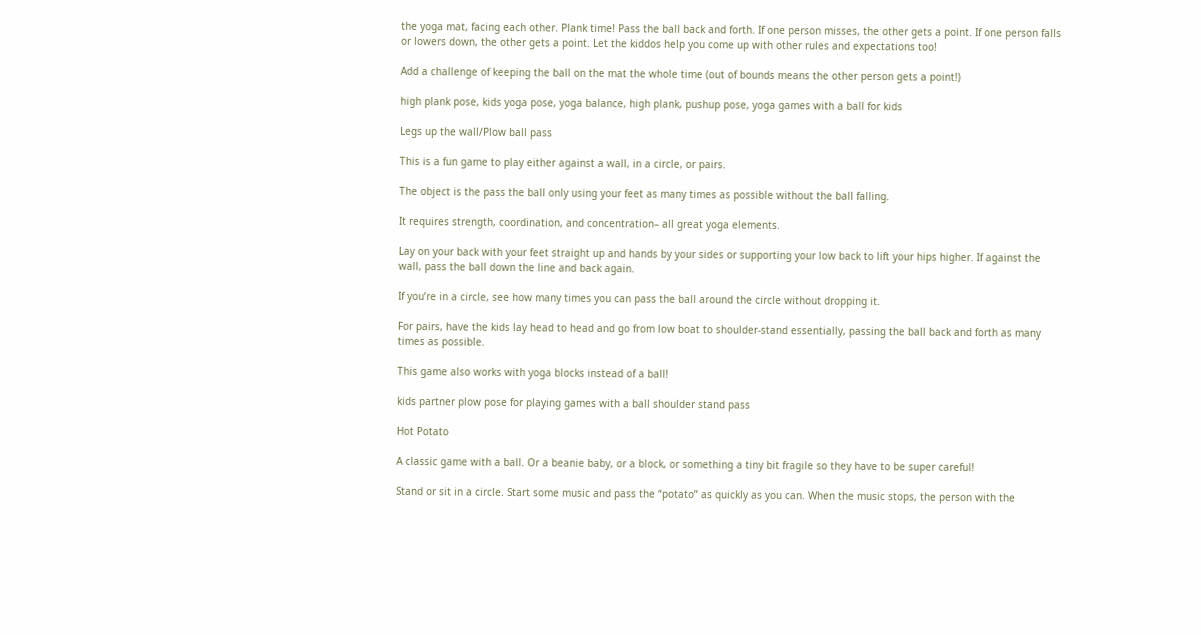the yoga mat, facing each other. Plank time! Pass the ball back and forth. If one person misses, the other gets a point. If one person falls or lowers down, the other gets a point. Let the kiddos help you come up with other rules and expectations too!

Add a challenge of keeping the ball on the mat the whole time (out of bounds means the other person gets a point!)

high plank pose, kids yoga pose, yoga balance, high plank, pushup pose, yoga games with a ball for kids

Legs up the wall/Plow ball pass

This is a fun game to play either against a wall, in a circle, or pairs.

The object is the pass the ball only using your feet as many times as possible without the ball falling.

It requires strength, coordination, and concentration– all great yoga elements.

Lay on your back with your feet straight up and hands by your sides or supporting your low back to lift your hips higher. If against the wall, pass the ball down the line and back again.

If you’re in a circle, see how many times you can pass the ball around the circle without dropping it.

For pairs, have the kids lay head to head and go from low boat to shoulder-stand essentially, passing the ball back and forth as many times as possible.

This game also works with yoga blocks instead of a ball!

kids partner plow pose for playing games with a ball shoulder stand pass

Hot Potato

A classic game with a ball. Or a beanie baby, or a block, or something a tiny bit fragile so they have to be super careful!

Stand or sit in a circle. Start some music and pass the “potato” as quickly as you can. When the music stops, the person with the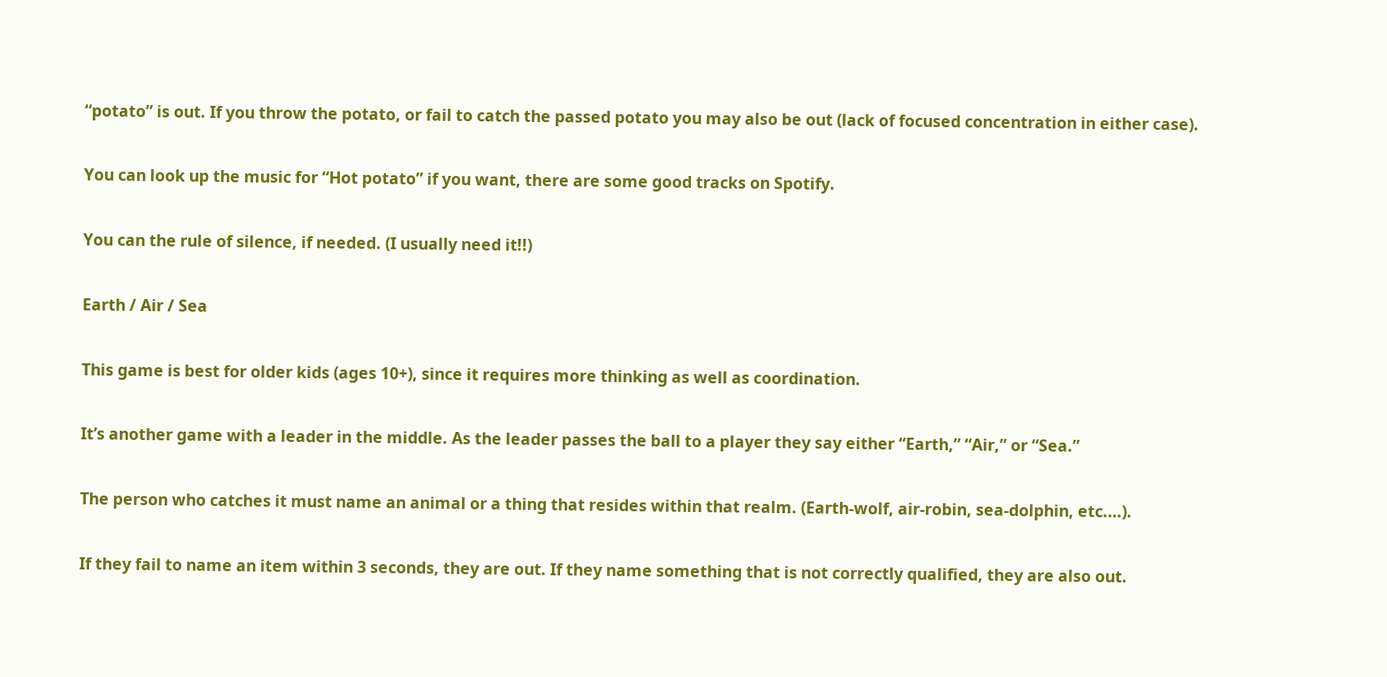“potato” is out. If you throw the potato, or fail to catch the passed potato you may also be out (lack of focused concentration in either case).

You can look up the music for “Hot potato” if you want, there are some good tracks on Spotify.

You can the rule of silence, if needed. (I usually need it!!)

Earth / Air / Sea

This game is best for older kids (ages 10+), since it requires more thinking as well as coordination.

It’s another game with a leader in the middle. As the leader passes the ball to a player they say either “Earth,” “Air,” or “Sea.”

The person who catches it must name an animal or a thing that resides within that realm. (Earth-wolf, air-robin, sea-dolphin, etc.…).

If they fail to name an item within 3 seconds, they are out. If they name something that is not correctly qualified, they are also out.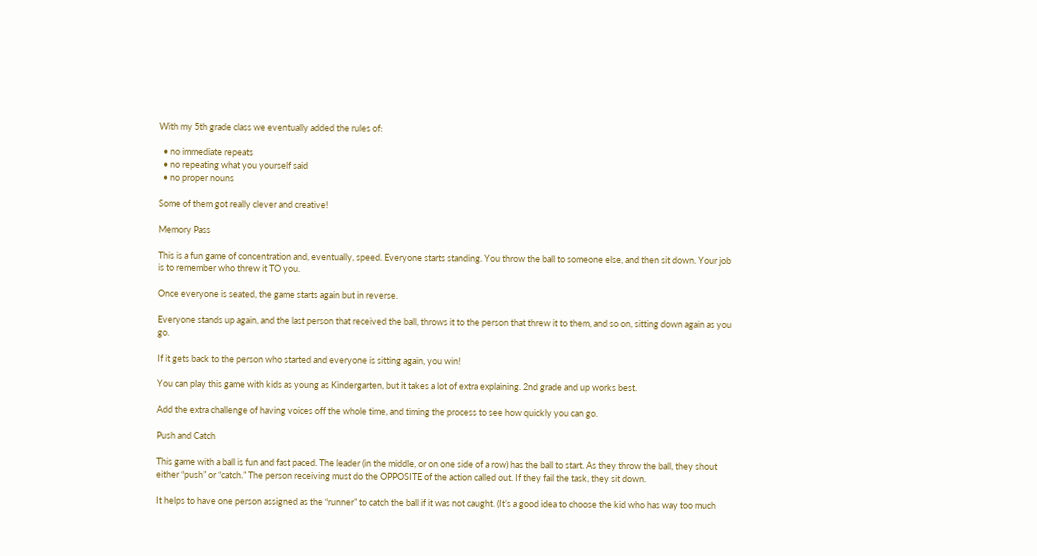With my 5th grade class we eventually added the rules of:

  • no immediate repeats
  • no repeating what you yourself said
  • no proper nouns

Some of them got really clever and creative!

Memory Pass

This is a fun game of concentration and, eventually, speed. Everyone starts standing. You throw the ball to someone else, and then sit down. Your job is to remember who threw it TO you.

Once everyone is seated, the game starts again but in reverse.

Everyone stands up again, and the last person that received the ball, throws it to the person that threw it to them, and so on, sitting down again as you go.

If it gets back to the person who started and everyone is sitting again, you win!

You can play this game with kids as young as Kindergarten, but it takes a lot of extra explaining. 2nd grade and up works best.

Add the extra challenge of having voices off the whole time, and timing the process to see how quickly you can go.

Push and Catch

This game with a ball is fun and fast paced. The leader (in the middle, or on one side of a row) has the ball to start. As they throw the ball, they shout either “push” or “catch.” The person receiving must do the OPPOSITE of the action called out. If they fail the task, they sit down.

It helps to have one person assigned as the “runner” to catch the ball if it was not caught. (It’s a good idea to choose the kid who has way too much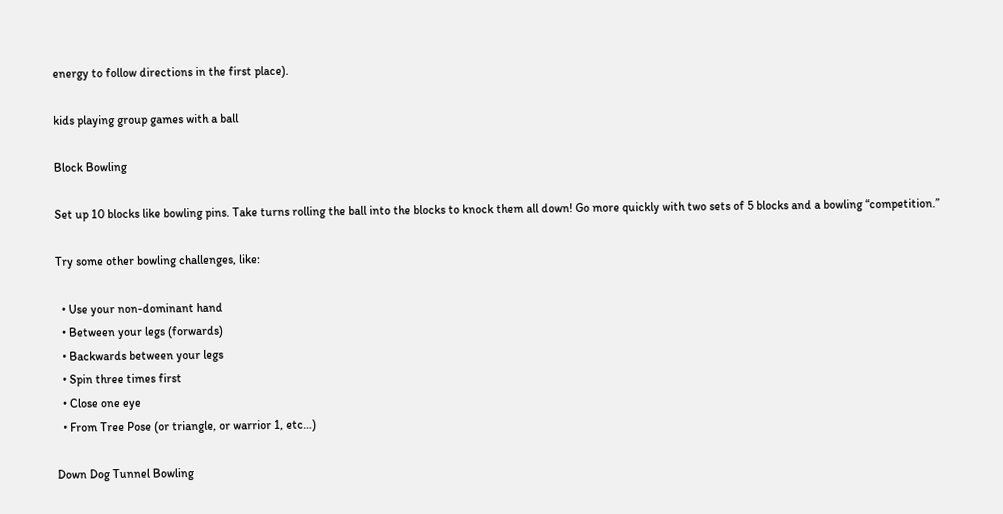energy to follow directions in the first place).

kids playing group games with a ball

Block Bowling

Set up 10 blocks like bowling pins. Take turns rolling the ball into the blocks to knock them all down! Go more quickly with two sets of 5 blocks and a bowling “competition.”

Try some other bowling challenges, like:

  • Use your non-dominant hand
  • Between your legs (forwards)
  • Backwards between your legs
  • Spin three times first
  • Close one eye
  • From Tree Pose (or triangle, or warrior 1, etc…)

Down Dog Tunnel Bowling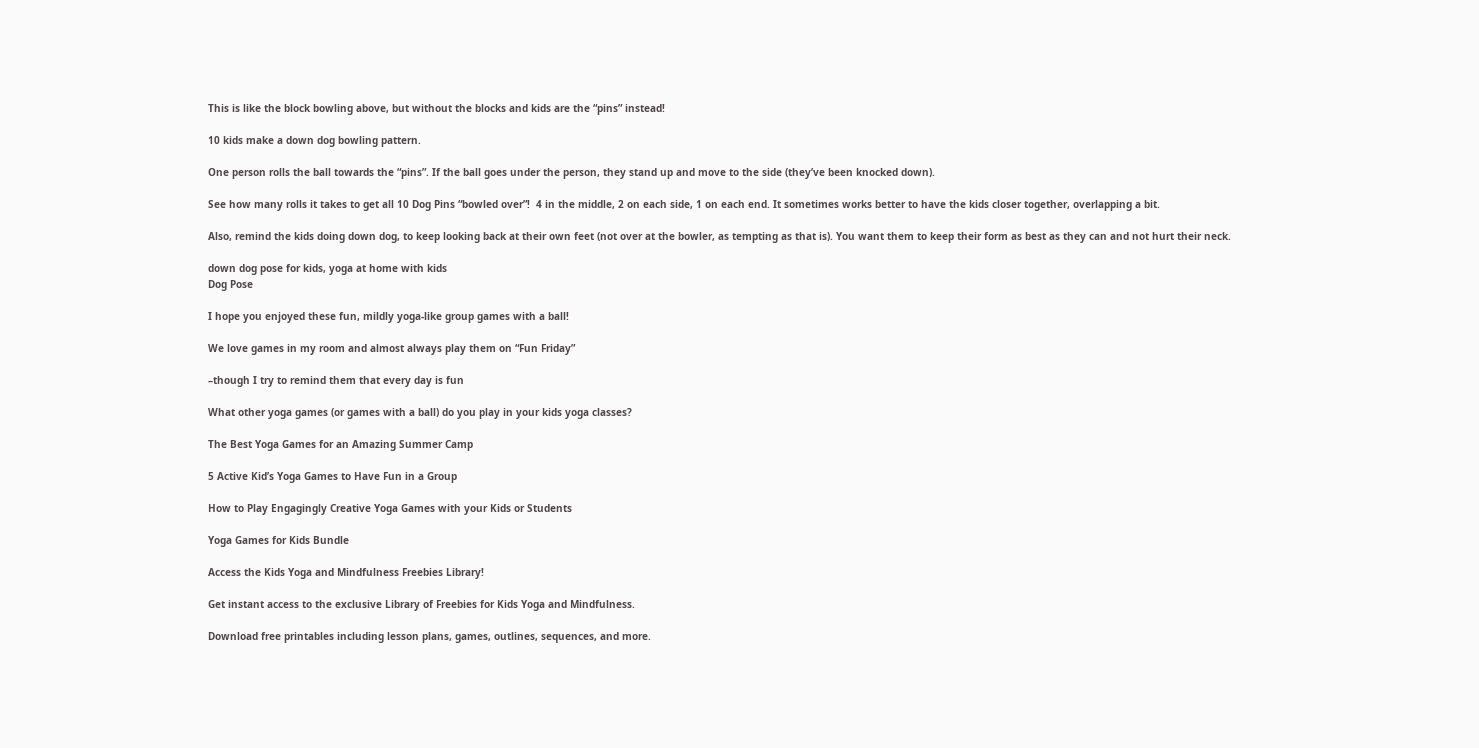This is like the block bowling above, but without the blocks and kids are the “pins” instead!

10 kids make a down dog bowling pattern.

One person rolls the ball towards the “pins”. If the ball goes under the person, they stand up and move to the side (they’ve been knocked down).

See how many rolls it takes to get all 10 Dog Pins “bowled over”!  4 in the middle, 2 on each side, 1 on each end. It sometimes works better to have the kids closer together, overlapping a bit.

Also, remind the kids doing down dog, to keep looking back at their own feet (not over at the bowler, as tempting as that is). You want them to keep their form as best as they can and not hurt their neck.

down dog pose for kids, yoga at home with kids
Dog Pose

I hope you enjoyed these fun, mildly yoga-like group games with a ball!

We love games in my room and almost always play them on “Fun Friday”

–though I try to remind them that every day is fun

What other yoga games (or games with a ball) do you play in your kids yoga classes?

The Best Yoga Games for an Amazing Summer Camp

5 Active Kid’s Yoga Games to Have Fun in a Group

How to Play Engagingly Creative Yoga Games with your Kids or Students

Yoga Games for Kids Bundle

Access the Kids Yoga and Mindfulness Freebies Library!

Get instant access to the exclusive Library of Freebies for Kids Yoga and Mindfulness.

Download free printables including lesson plans, games, outlines, sequences, and more.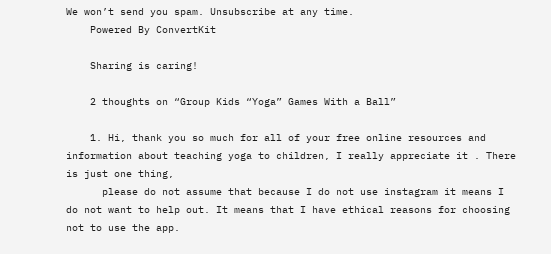We won’t send you spam. Unsubscribe at any time.
    Powered By ConvertKit

    Sharing is caring!

    2 thoughts on “Group Kids “Yoga” Games With a Ball”

    1. Hi, thank you so much for all of your free online resources and information about teaching yoga to children, I really appreciate it . There is just one thing,
      please do not assume that because I do not use instagram it means I do not want to help out. It means that I have ethical reasons for choosing not to use the app.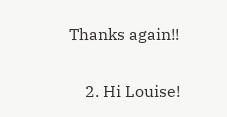Thanks again!!

    2. Hi Louise!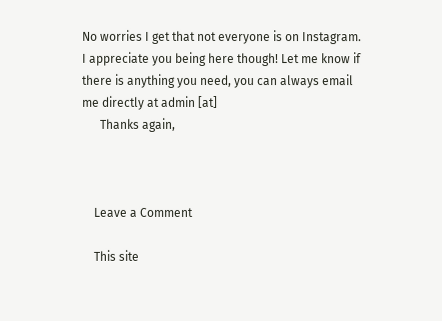No worries I get that not everyone is on Instagram. I appreciate you being here though! Let me know if there is anything you need, you can always email me directly at admin [at]
      Thanks again,



    Leave a Comment

    This site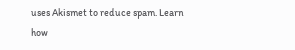uses Akismet to reduce spam. Learn how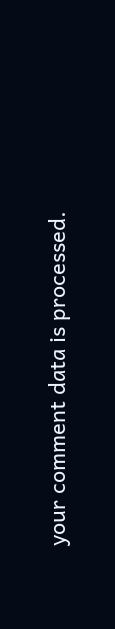your comment data is processed.